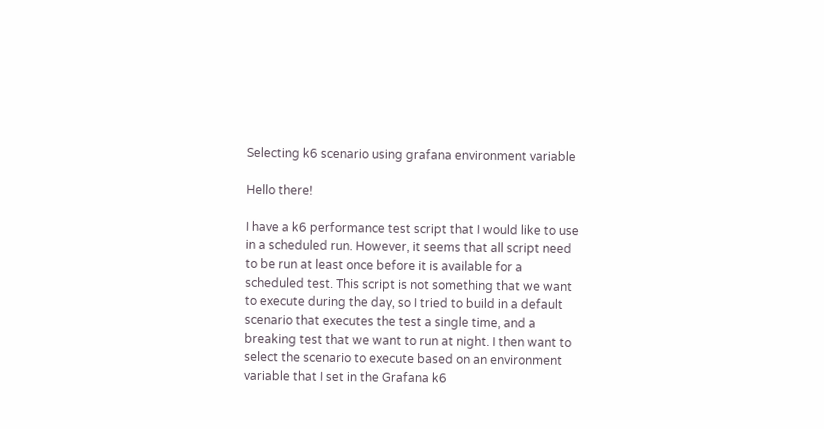Selecting k6 scenario using grafana environment variable

Hello there!

I have a k6 performance test script that I would like to use in a scheduled run. However, it seems that all script need to be run at least once before it is available for a scheduled test. This script is not something that we want to execute during the day, so I tried to build in a default scenario that executes the test a single time, and a breaking test that we want to run at night. I then want to select the scenario to execute based on an environment variable that I set in the Grafana k6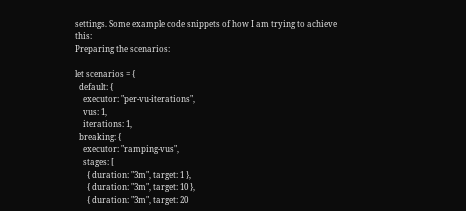settings. Some example code snippets of how I am trying to achieve this:
Preparing the scenarios:

let scenarios = {
  default: {
    executor: "per-vu-iterations",
    vus: 1,
    iterations: 1,
  breaking: {
    executor: "ramping-vus",
    stages: [
      { duration: "3m", target: 1 },
      { duration: "3m", target: 10 },
      { duration: "3m", target: 20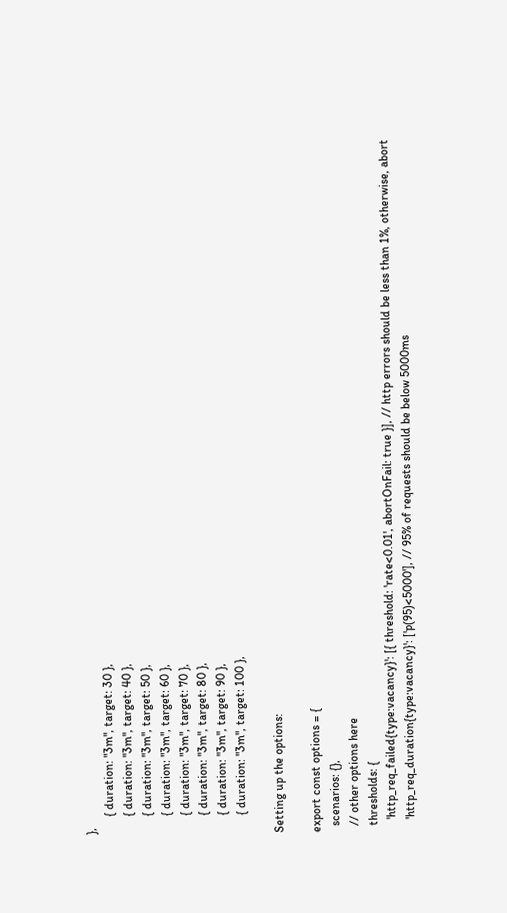},
      { duration: "3m", target: 30 },
      { duration: "3m", target: 40 },
      { duration: "3m", target: 50 },
      { duration: "3m", target: 60 },
      { duration: "3m", target: 70 },
      { duration: "3m", target: 80 },
      { duration: "3m", target: 90 },
      { duration: "3m", target: 100 },

Setting up the options:

export const options = {
  scenarios: {},
  // other options here
  thresholds: {
    'http_req_failed{type:vacancy}': [{ threshold: 'rate<0.01', abortOnFail: true }], // http errors should be less than 1%, otherwise, abort
    'http_req_duration{type:vacancy}': ['p(95)<5000'], // 95% of requests should be below 5000ms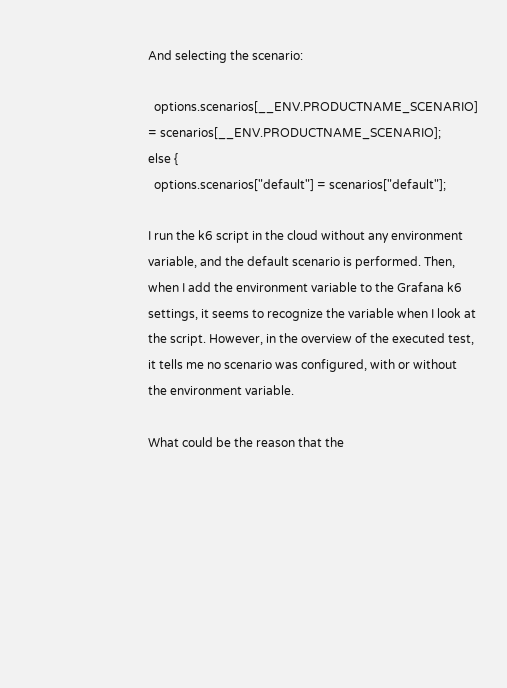And selecting the scenario:

  options.scenarios[__ENV.PRODUCTNAME_SCENARIO] = scenarios[__ENV.PRODUCTNAME_SCENARIO];
else {
  options.scenarios["default"] = scenarios["default"];

I run the k6 script in the cloud without any environment variable, and the default scenario is performed. Then, when I add the environment variable to the Grafana k6 settings, it seems to recognize the variable when I look at the script. However, in the overview of the executed test, it tells me no scenario was configured, with or without the environment variable.

What could be the reason that the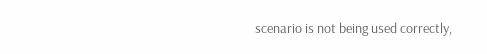scenario is not being used correctly,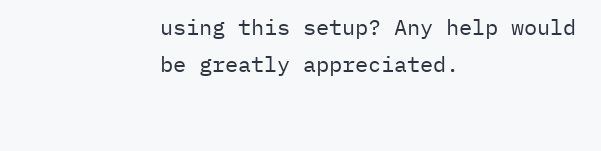using this setup? Any help would be greatly appreciated.